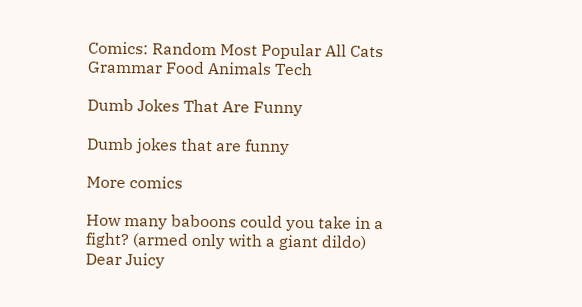Comics: Random Most Popular All Cats Grammar Food Animals Tech

Dumb Jokes That Are Funny

Dumb jokes that are funny

More comics

How many baboons could you take in a fight? (armed only with a giant dildo)
Dear Juicy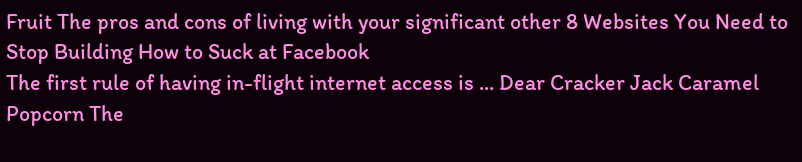Fruit The pros and cons of living with your significant other 8 Websites You Need to Stop Building How to Suck at Facebook
The first rule of having in-flight internet access is ... Dear Cracker Jack Caramel Popcorn The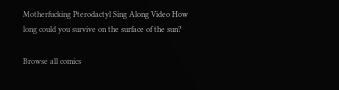Motherfucking Pterodactyl Sing Along Video How long could you survive on the surface of the sun?

Browse all comics